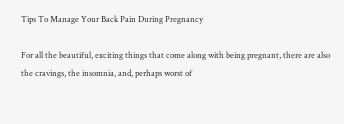Tips To Manage Your Back Pain During Pregnancy

For all the beautiful, exciting things that come along with being pregnant, there are also the cravings, the insomnia, and, perhaps worst of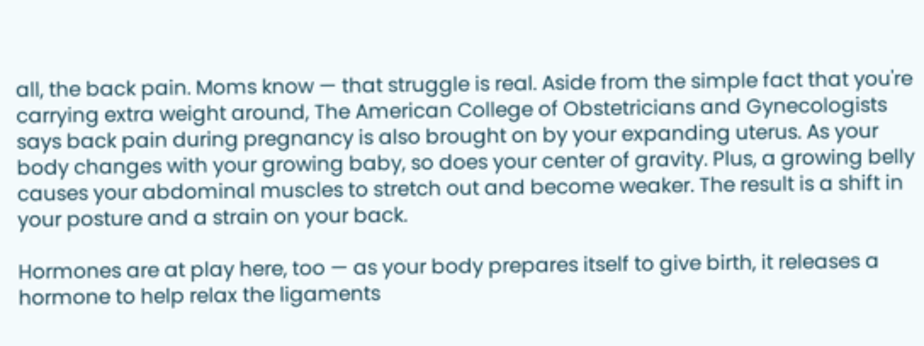all, the back pain. Moms know — that struggle is real. Aside from the simple fact that you're carrying extra weight around, The American College of Obstetricians and Gynecologists says back pain during pregnancy is also brought on by your expanding uterus. As your body changes with your growing baby, so does your center of gravity. Plus, a growing belly causes your abdominal muscles to stretch out and become weaker. The result is a shift in your posture and a strain on your back.

Hormones are at play here, too — as your body prepares itself to give birth, it releases a hormone to help relax the ligaments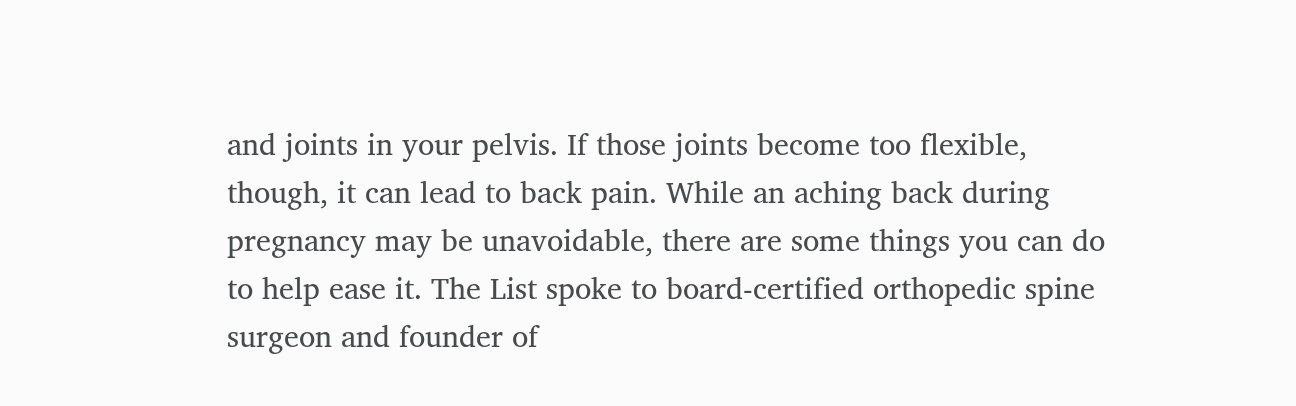and joints in your pelvis. If those joints become too flexible, though, it can lead to back pain. While an aching back during pregnancy may be unavoidable, there are some things you can do to help ease it. The List spoke to board-certified orthopedic spine surgeon and founder of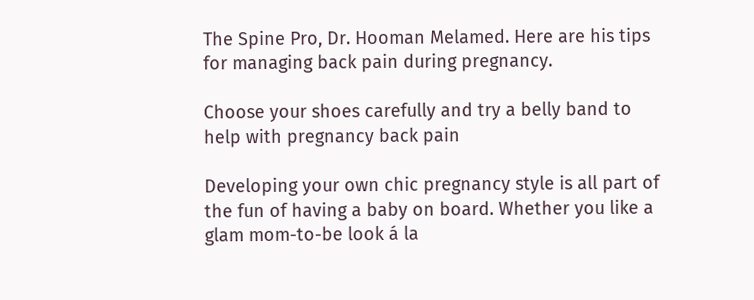The Spine Pro, Dr. Hooman Melamed. Here are his tips for managing back pain during pregnancy.

Choose your shoes carefully and try a belly band to help with pregnancy back pain

Developing your own chic pregnancy style is all part of the fun of having a baby on board. Whether you like a glam mom-to-be look á la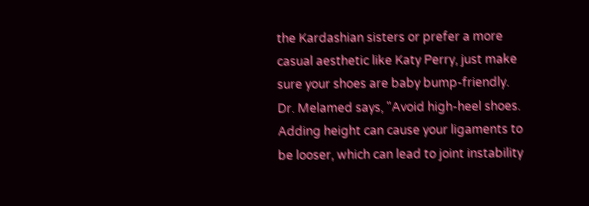the Kardashian sisters or prefer a more casual aesthetic like Katy Perry, just make sure your shoes are baby bump-friendly. Dr. Melamed says, "Avoid high-heel shoes. Adding height can cause your ligaments to be looser, which can lead to joint instability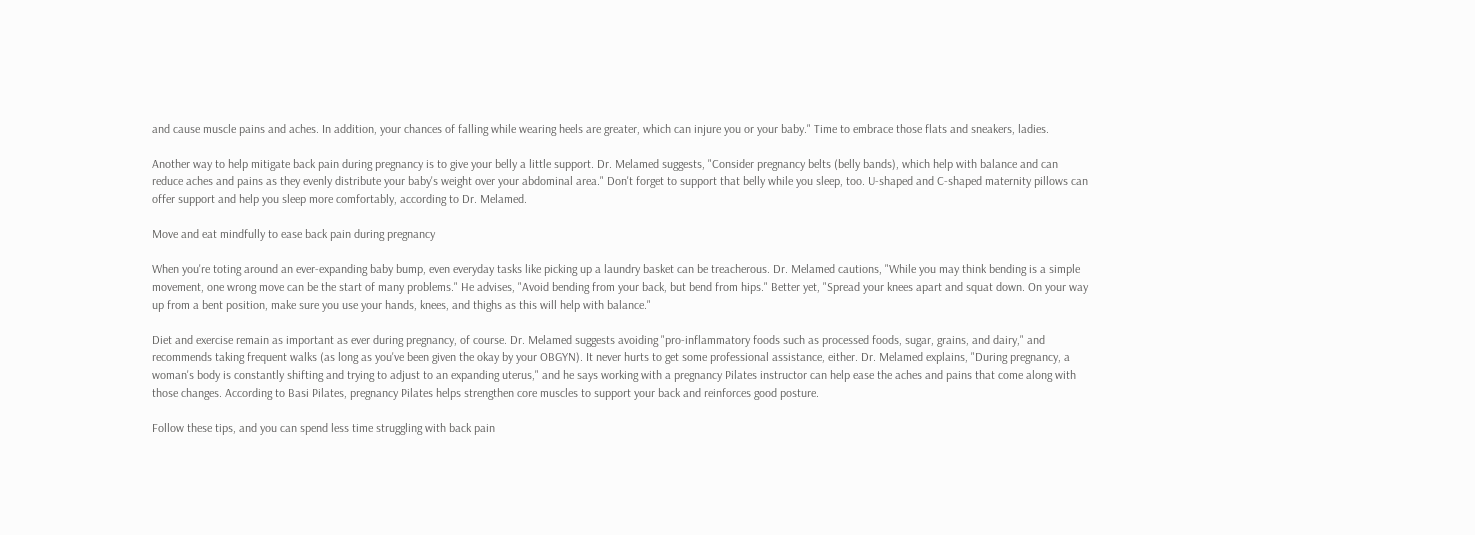and cause muscle pains and aches. In addition, your chances of falling while wearing heels are greater, which can injure you or your baby." Time to embrace those flats and sneakers, ladies.

Another way to help mitigate back pain during pregnancy is to give your belly a little support. Dr. Melamed suggests, "Consider pregnancy belts (belly bands), which help with balance and can reduce aches and pains as they evenly distribute your baby's weight over your abdominal area." Don't forget to support that belly while you sleep, too. U-shaped and C-shaped maternity pillows can offer support and help you sleep more comfortably, according to Dr. Melamed.

Move and eat mindfully to ease back pain during pregnancy

When you're toting around an ever-expanding baby bump, even everyday tasks like picking up a laundry basket can be treacherous. Dr. Melamed cautions, "While you may think bending is a simple movement, one wrong move can be the start of many problems." He advises, "Avoid bending from your back, but bend from hips." Better yet, "Spread your knees apart and squat down. On your way up from a bent position, make sure you use your hands, knees, and thighs as this will help with balance."

Diet and exercise remain as important as ever during pregnancy, of course. Dr. Melamed suggests avoiding "pro-inflammatory foods such as processed foods, sugar, grains, and dairy," and recommends taking frequent walks (as long as you've been given the okay by your OBGYN). It never hurts to get some professional assistance, either. Dr. Melamed explains, "During pregnancy, a woman's body is constantly shifting and trying to adjust to an expanding uterus," and he says working with a pregnancy Pilates instructor can help ease the aches and pains that come along with those changes. According to Basi Pilates, pregnancy Pilates helps strengthen core muscles to support your back and reinforces good posture.

Follow these tips, and you can spend less time struggling with back pain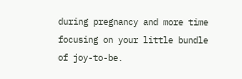during pregnancy and more time focusing on your little bundle of joy-to-be.